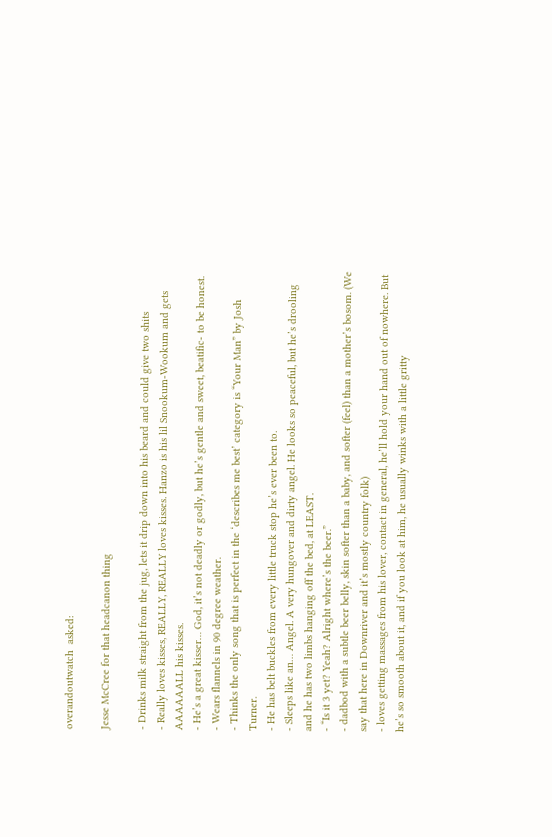overandoutwatch  asked:

Jesse McCree for that headcanon thing

- Drinks milk straight from the jug, lets it drip down into his beard and could give two shits
- Really loves kisses, REALLY, REALLY loves kisses. Hanzo is his lil Snookum-Wookum and gets AAAAAALL his kisses.
- He’s a great kisser… God, it’s not deadly or godly, but he’s gentle and sweet, beatific- to be honest.
- Wears flannels in 90 degree weather.
- Thinks the only song that is perfect in the ‘describes me best’ category is “Your Man” by Josh Turner.
- He has belt buckles from every little truck stop he’s ever been to.
- Sleeps like an… Angel. A very hungover and dirty angel. He looks so peaceful, but he’s drooling and he has two limbs hanging off the bed, at LEAST.
- “Is it 3 yet? Yeah? Alright where’s the beer.”
- dadbod with a subtle beer belly, skin softer than a baby, and softer (feel) than a mother’s bosom. (We say that here in Downriver and it’s mostly country folk)
- loves getting massages from his lover, contact in general, he’ll hold your hand out of nowhere. But he’s so smooth about it, and if you look at him, he usually winks with a little gritty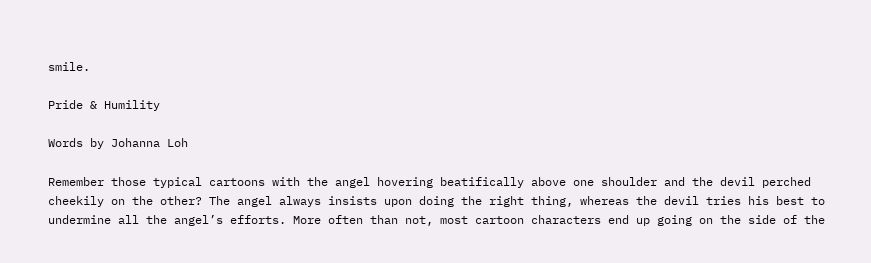smile.

Pride & Humility

Words by Johanna Loh

Remember those typical cartoons with the angel hovering beatifically above one shoulder and the devil perched cheekily on the other? The angel always insists upon doing the right thing, whereas the devil tries his best to undermine all the angel’s efforts. More often than not, most cartoon characters end up going on the side of the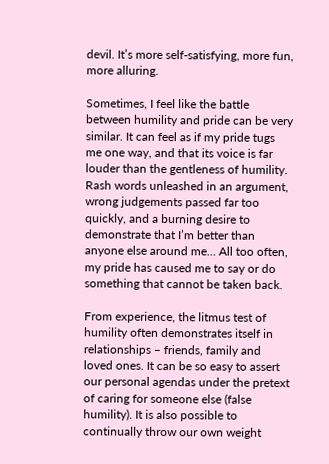devil. It’s more self-satisfying, more fun, more alluring.

Sometimes, I feel like the battle between humility and pride can be very similar. It can feel as if my pride tugs me one way, and that its voice is far louder than the gentleness of humility. Rash words unleashed in an argument, wrong judgements passed far too quickly, and a burning desire to demonstrate that I’m better than anyone else around me… All too often, my pride has caused me to say or do something that cannot be taken back.

From experience, the litmus test of humility often demonstrates itself in relationships – friends, family and loved ones. It can be so easy to assert our personal agendas under the pretext of caring for someone else (false humility). It is also possible to continually throw our own weight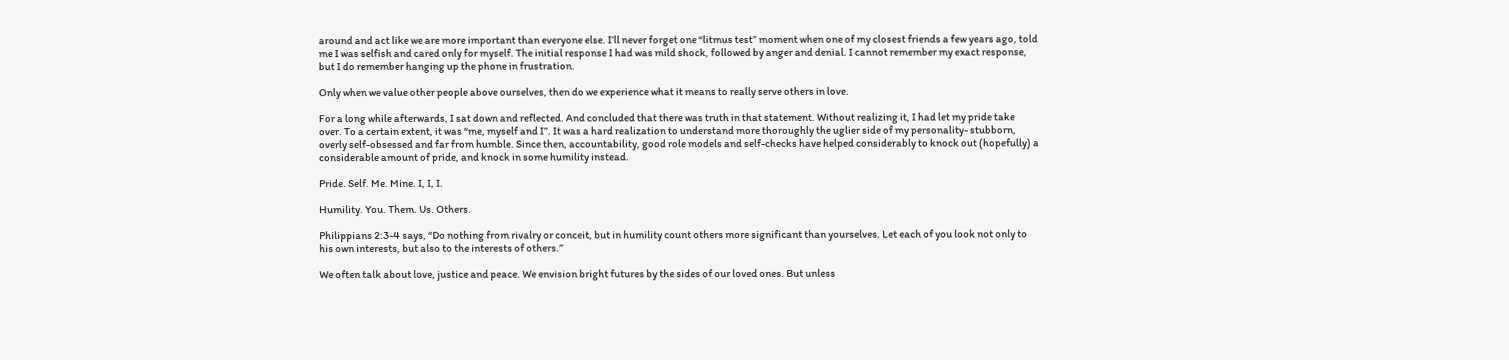around and act like we are more important than everyone else. I’ll never forget one “litmus test” moment when one of my closest friends a few years ago, told me I was selfish and cared only for myself. The initial response I had was mild shock, followed by anger and denial. I cannot remember my exact response, but I do remember hanging up the phone in frustration.

Only when we value other people above ourselves, then do we experience what it means to really serve others in love.

For a long while afterwards, I sat down and reflected. And concluded that there was truth in that statement. Without realizing it, I had let my pride take over. To a certain extent, it was “me, myself and I”. It was a hard realization to understand more thoroughly the uglier side of my personality- stubborn, overly self-obsessed and far from humble. Since then, accountability, good role models and self-checks have helped considerably to knock out (hopefully) a considerable amount of pride, and knock in some humility instead.

Pride. Self. Me. Mine. I, I, I.

Humility. You. Them. Us. Others.

Philippians 2:3-4 says, “Do nothing from rivalry or conceit, but in humility count others more significant than yourselves. Let each of you look not only to his own interests, but also to the interests of others.”

We often talk about love, justice and peace. We envision bright futures by the sides of our loved ones. But unless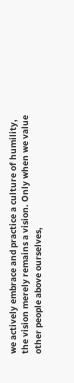we actively embrace and practice a culture of humility, the vision merely remains a vision. Only when we value other people above ourselves,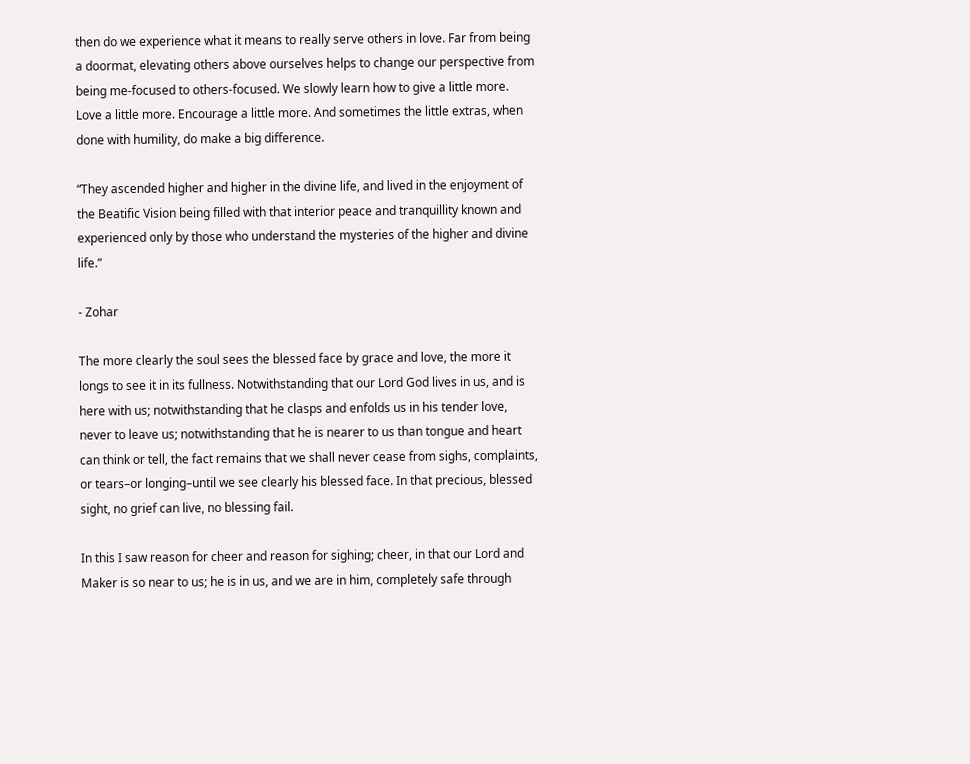then do we experience what it means to really serve others in love. Far from being a doormat, elevating others above ourselves helps to change our perspective from being me-focused to others-focused. We slowly learn how to give a little more. Love a little more. Encourage a little more. And sometimes the little extras, when done with humility, do make a big difference.

“They ascended higher and higher in the divine life, and lived in the enjoyment of the Beatific Vision being filled with that interior peace and tranquillity known and experienced only by those who understand the mysteries of the higher and divine life.”

- Zohar

The more clearly the soul sees the blessed face by grace and love, the more it longs to see it in its fullness. Notwithstanding that our Lord God lives in us, and is here with us; notwithstanding that he clasps and enfolds us in his tender love, never to leave us; notwithstanding that he is nearer to us than tongue and heart can think or tell, the fact remains that we shall never cease from sighs, complaints, or tears–or longing–until we see clearly his blessed face. In that precious, blessed sight, no grief can live, no blessing fail.

In this I saw reason for cheer and reason for sighing; cheer, in that our Lord and Maker is so near to us; he is in us, and we are in him, completely safe through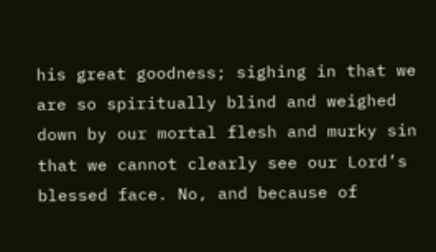his great goodness; sighing in that we are so spiritually blind and weighed down by our mortal flesh and murky sin that we cannot clearly see our Lord’s blessed face. No, and because of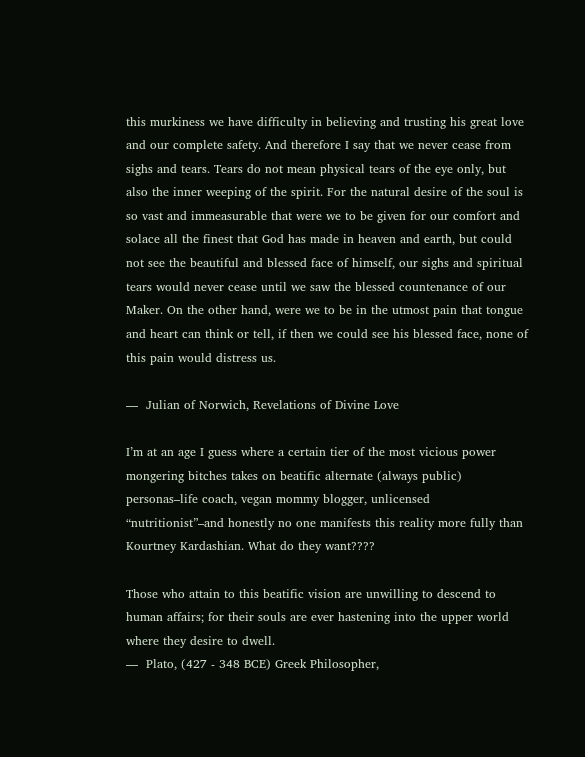this murkiness we have difficulty in believing and trusting his great love and our complete safety. And therefore I say that we never cease from sighs and tears. Tears do not mean physical tears of the eye only, but also the inner weeping of the spirit. For the natural desire of the soul is so vast and immeasurable that were we to be given for our comfort and solace all the finest that God has made in heaven and earth, but could not see the beautiful and blessed face of himself, our sighs and spiritual tears would never cease until we saw the blessed countenance of our Maker. On the other hand, were we to be in the utmost pain that tongue and heart can think or tell, if then we could see his blessed face, none of this pain would distress us.

—  Julian of Norwich, Revelations of Divine Love

I’m at an age I guess where a certain tier of the most vicious power mongering bitches takes on beatific alternate (always public) personas–life coach, vegan mommy blogger, unlicensed “nutritionist”–and honestly no one manifests this reality more fully than Kourtney Kardashian. What do they want????

Those who attain to this beatific vision are unwilling to descend to human affairs; for their souls are ever hastening into the upper world where they desire to dwell.
—  Plato, (427 - 348 BCE) Greek Philosopher,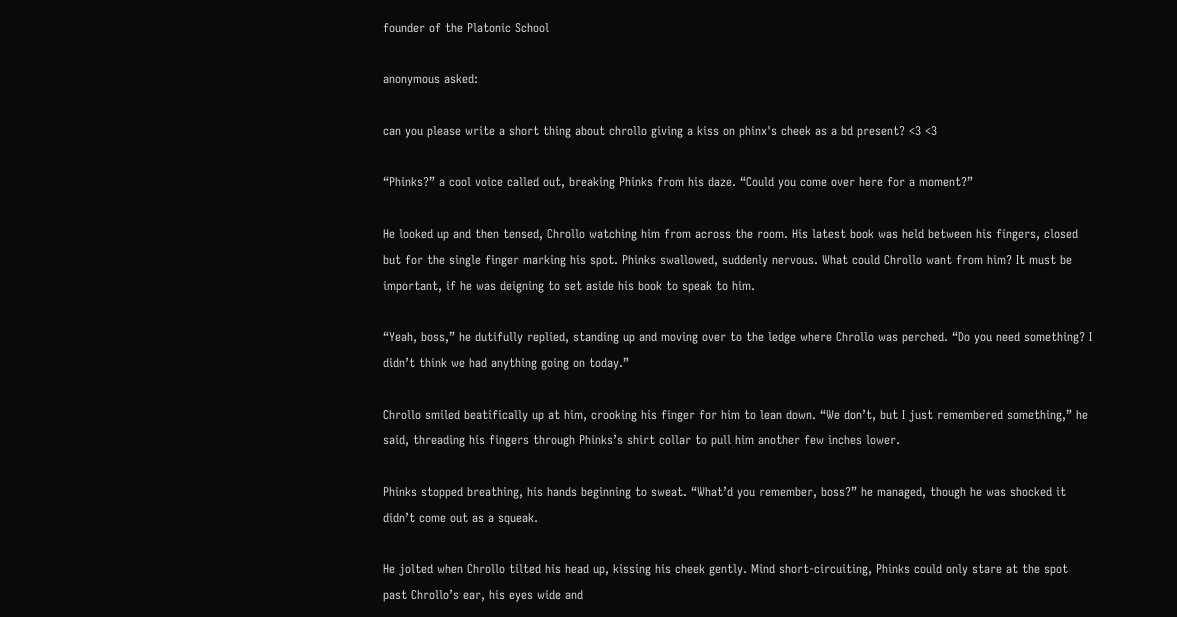founder of the Platonic School

anonymous asked:

can you please write a short thing about chrollo giving a kiss on phinx's cheek as a bd present? <3 <3

“Phinks?” a cool voice called out, breaking Phinks from his daze. “Could you come over here for a moment?”

He looked up and then tensed, Chrollo watching him from across the room. His latest book was held between his fingers, closed but for the single finger marking his spot. Phinks swallowed, suddenly nervous. What could Chrollo want from him? It must be important, if he was deigning to set aside his book to speak to him.

“Yeah, boss,” he dutifully replied, standing up and moving over to the ledge where Chrollo was perched. “Do you need something? I didn’t think we had anything going on today.”

Chrollo smiled beatifically up at him, crooking his finger for him to lean down. “We don’t, but I just remembered something,” he said, threading his fingers through Phinks’s shirt collar to pull him another few inches lower.

Phinks stopped breathing, his hands beginning to sweat. “What’d you remember, boss?” he managed, though he was shocked it didn’t come out as a squeak.

He jolted when Chrollo tilted his head up, kissing his cheek gently. Mind short-circuiting, Phinks could only stare at the spot past Chrollo’s ear, his eyes wide and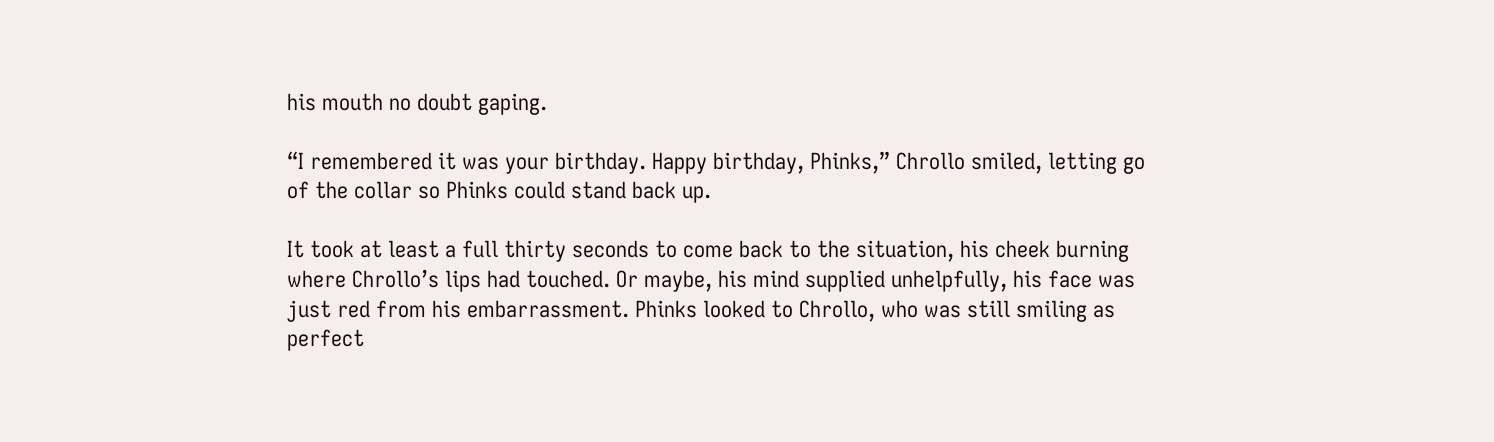his mouth no doubt gaping.

“I remembered it was your birthday. Happy birthday, Phinks,” Chrollo smiled, letting go of the collar so Phinks could stand back up.

It took at least a full thirty seconds to come back to the situation, his cheek burning where Chrollo’s lips had touched. Or maybe, his mind supplied unhelpfully, his face was just red from his embarrassment. Phinks looked to Chrollo, who was still smiling as perfect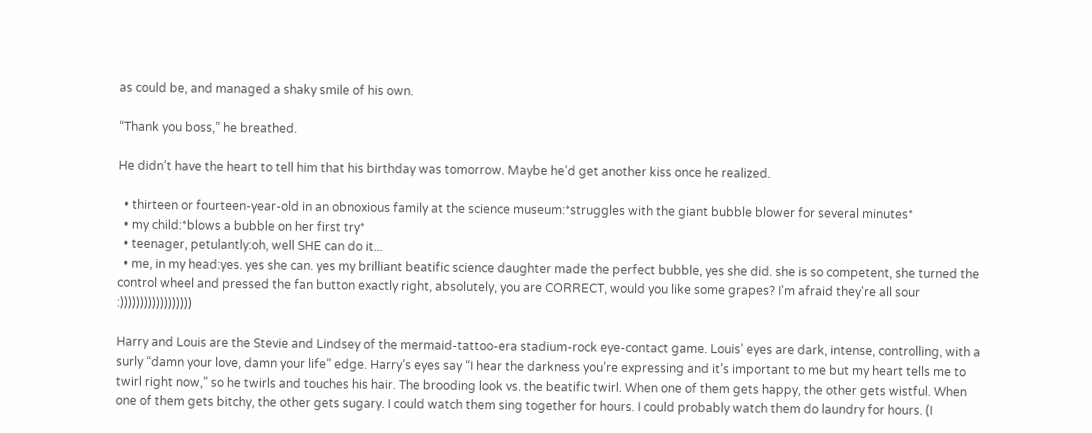as could be, and managed a shaky smile of his own.

“Thank you boss,” he breathed.

He didn’t have the heart to tell him that his birthday was tomorrow. Maybe he’d get another kiss once he realized.

  • thirteen or fourteen-year-old in an obnoxious family at the science museum:*struggles with the giant bubble blower for several minutes*
  • my child:*blows a bubble on her first try*
  • teenager, petulantly:oh, well SHE can do it...
  • me, in my head:yes. yes she can. yes my brilliant beatific science daughter made the perfect bubble, yes she did. she is so competent, she turned the control wheel and pressed the fan button exactly right, absolutely, you are CORRECT, would you like some grapes? I'm afraid they're all sour :))))))))))))))))))

Harry and Louis are the Stevie and Lindsey of the mermaid-tattoo-era stadium-rock eye-contact game. Louis’ eyes are dark, intense, controlling, with a surly “damn your love, damn your life” edge. Harry’s eyes say “I hear the darkness you’re expressing and it’s important to me but my heart tells me to twirl right now,” so he twirls and touches his hair. The brooding look vs. the beatific twirl. When one of them gets happy, the other gets wistful. When one of them gets bitchy, the other gets sugary. I could watch them sing together for hours. I could probably watch them do laundry for hours. (I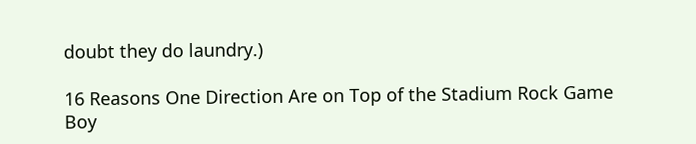doubt they do laundry.)

16 Reasons One Direction Are on Top of the Stadium Rock Game
Boy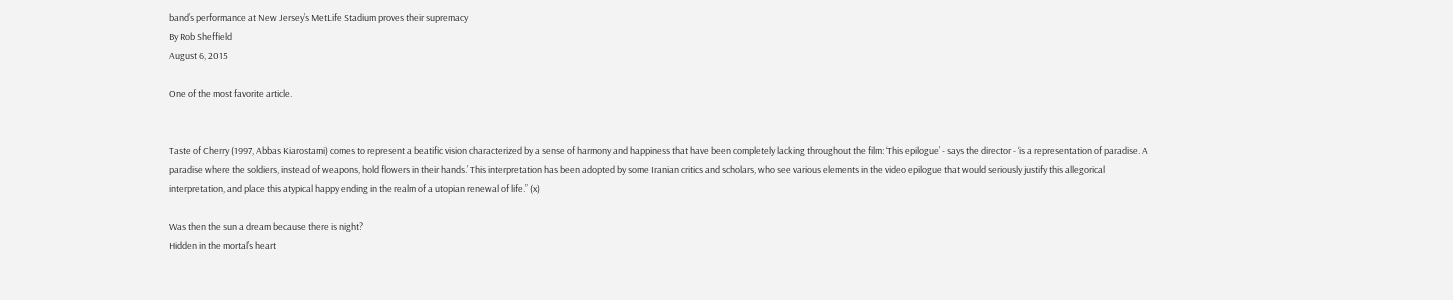band’s performance at New Jersey’s MetLife Stadium proves their supremacy
By Rob Sheffield
August 6, 2015

One of the most favorite article.


Taste of Cherry (1997, Abbas Kiarostami) comes to represent a beatific vision characterized by a sense of harmony and happiness that have been completely lacking throughout the film: ‘This epilogue’ - says the director - ‘is a representation of paradise. A paradise where the soldiers, instead of weapons, hold flowers in their hands.’ This interpretation has been adopted by some Iranian critics and scholars, who see various elements in the video epilogue that would seriously justify this allegorical interpretation, and place this atypical happy ending in the realm of a utopian renewal of life.” (x)

Was then the sun a dream because there is night?
Hidden in the mortal’s heart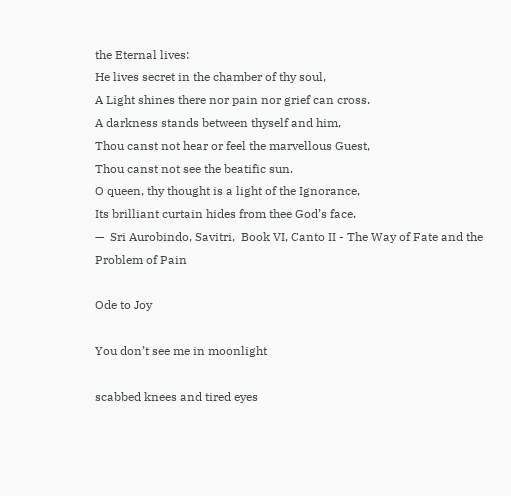the Eternal lives:
He lives secret in the chamber of thy soul,
A Light shines there nor pain nor grief can cross.
A darkness stands between thyself and him,
Thou canst not hear or feel the marvellous Guest,
Thou canst not see the beatific sun.
O queen, thy thought is a light of the Ignorance,
Its brilliant curtain hides from thee God’s face.
—  Sri Aurobindo, Savitri,  Book VI, Canto II - The Way of Fate and the Problem of Pain

Ode to Joy

You don’t see me in moonlight

scabbed knees and tired eyes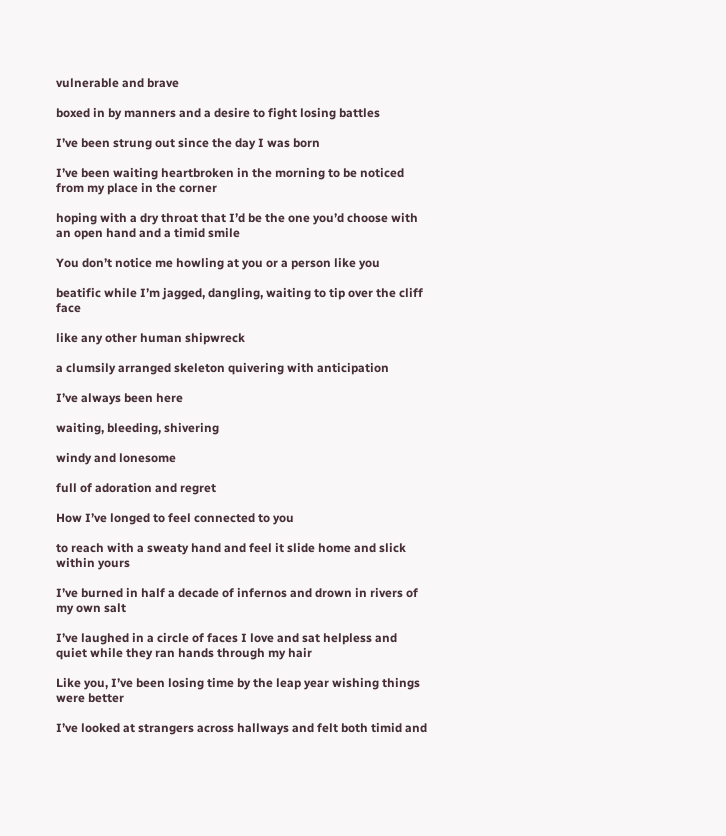vulnerable and brave

boxed in by manners and a desire to fight losing battles

I’ve been strung out since the day I was born

I’ve been waiting heartbroken in the morning to be noticed from my place in the corner

hoping with a dry throat that I’d be the one you’d choose with an open hand and a timid smile

You don’t notice me howling at you or a person like you

beatific while I’m jagged, dangling, waiting to tip over the cliff face

like any other human shipwreck

a clumsily arranged skeleton quivering with anticipation

I’ve always been here

waiting, bleeding, shivering

windy and lonesome

full of adoration and regret

How I’ve longed to feel connected to you

to reach with a sweaty hand and feel it slide home and slick within yours

I’ve burned in half a decade of infernos and drown in rivers of my own salt

I’ve laughed in a circle of faces I love and sat helpless and quiet while they ran hands through my hair

Like you, I’ve been losing time by the leap year wishing things were better

I’ve looked at strangers across hallways and felt both timid and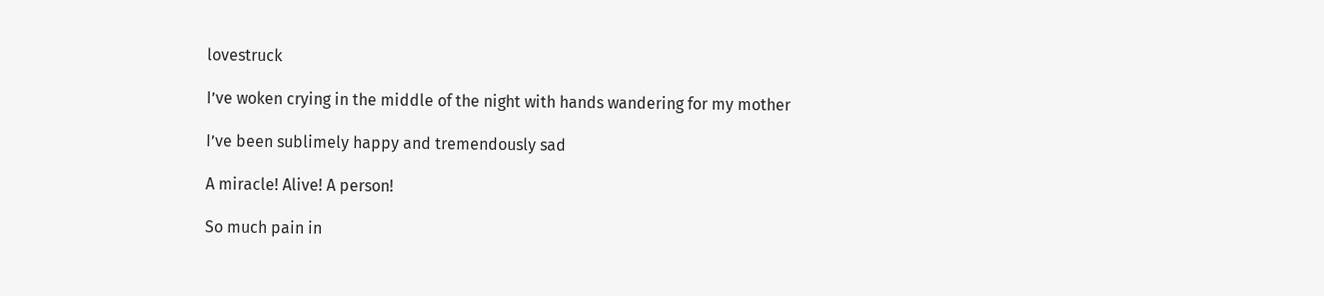lovestruck

I’ve woken crying in the middle of the night with hands wandering for my mother

I’ve been sublimely happy and tremendously sad

A miracle! Alive! A person!

So much pain in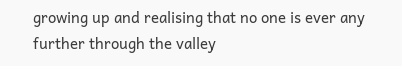growing up and realising that no one is ever any further through the valley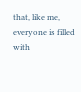that, like me, everyone is filled with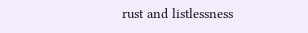rust and listlessness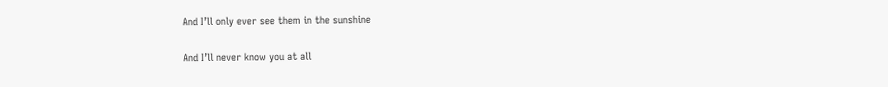And I’ll only ever see them in the sunshine

And I’ll never know you at all